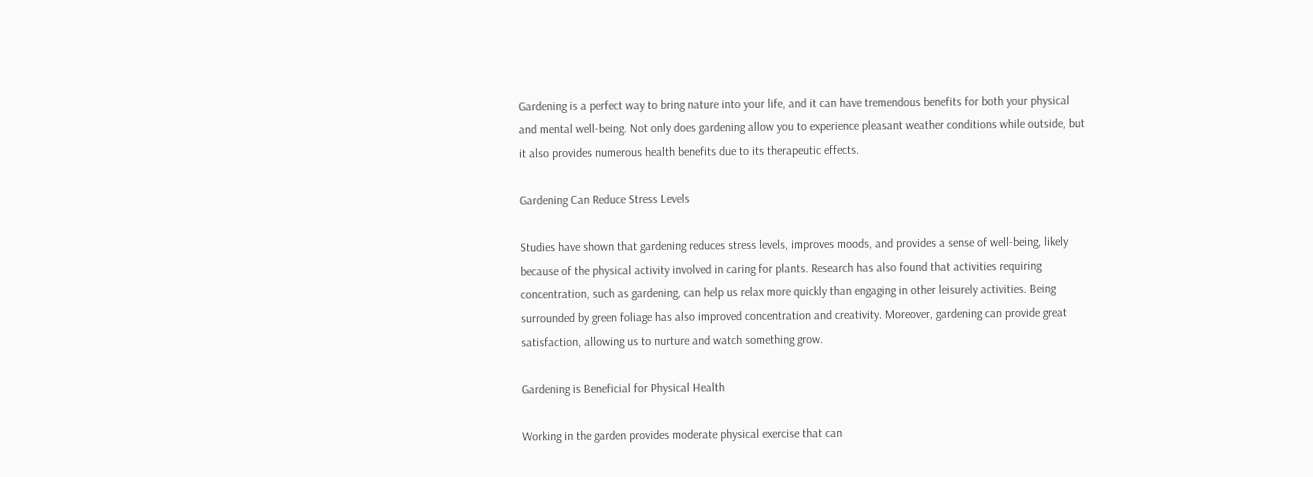Gardening is a perfect way to bring nature into your life, and it can have tremendous benefits for both your physical and mental well-being. Not only does gardening allow you to experience pleasant weather conditions while outside, but it also provides numerous health benefits due to its therapeutic effects.

Gardening Can Reduce Stress Levels

Studies have shown that gardening reduces stress levels, improves moods, and provides a sense of well-being, likely because of the physical activity involved in caring for plants. Research has also found that activities requiring concentration, such as gardening, can help us relax more quickly than engaging in other leisurely activities. Being surrounded by green foliage has also improved concentration and creativity. Moreover, gardening can provide great satisfaction, allowing us to nurture and watch something grow.

Gardening is Beneficial for Physical Health

Working in the garden provides moderate physical exercise that can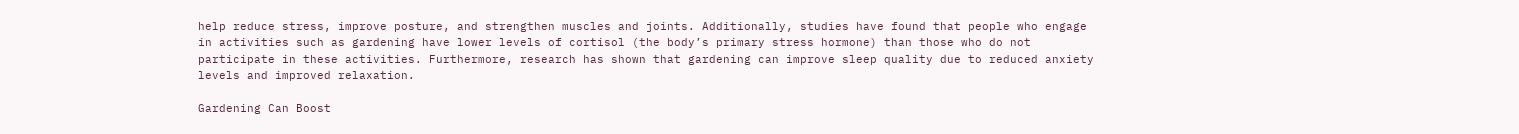help reduce stress, improve posture, and strengthen muscles and joints. Additionally, studies have found that people who engage in activities such as gardening have lower levels of cortisol (the body’s primary stress hormone) than those who do not participate in these activities. Furthermore, research has shown that gardening can improve sleep quality due to reduced anxiety levels and improved relaxation.

Gardening Can Boost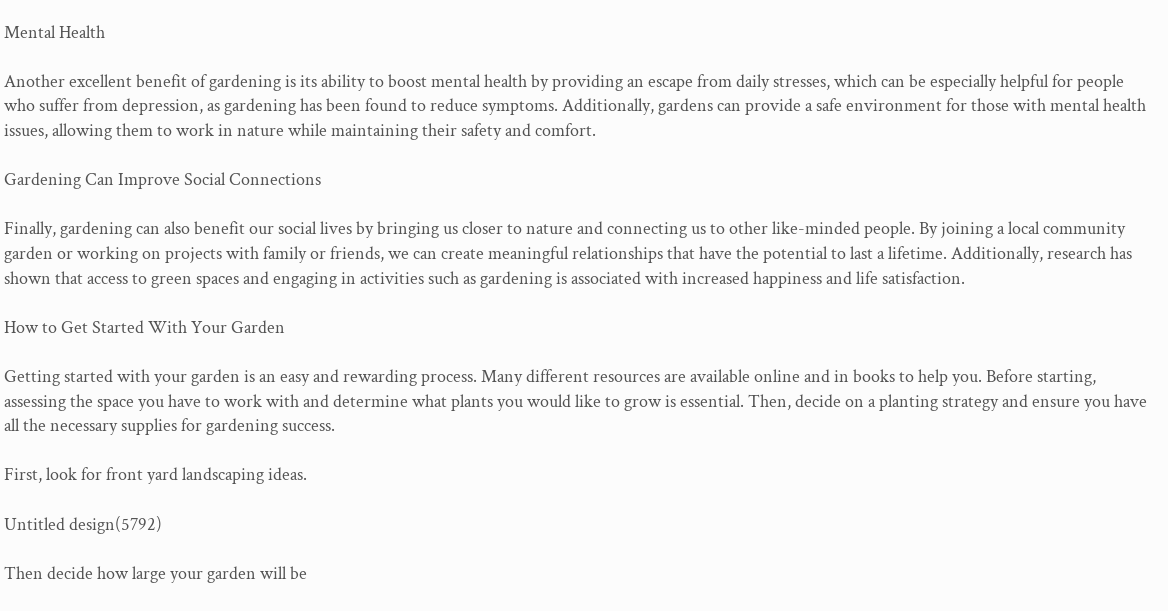Mental Health

Another excellent benefit of gardening is its ability to boost mental health by providing an escape from daily stresses, which can be especially helpful for people who suffer from depression, as gardening has been found to reduce symptoms. Additionally, gardens can provide a safe environment for those with mental health issues, allowing them to work in nature while maintaining their safety and comfort.

Gardening Can Improve Social Connections

Finally, gardening can also benefit our social lives by bringing us closer to nature and connecting us to other like-minded people. By joining a local community garden or working on projects with family or friends, we can create meaningful relationships that have the potential to last a lifetime. Additionally, research has shown that access to green spaces and engaging in activities such as gardening is associated with increased happiness and life satisfaction.

How to Get Started With Your Garden

Getting started with your garden is an easy and rewarding process. Many different resources are available online and in books to help you. Before starting, assessing the space you have to work with and determine what plants you would like to grow is essential. Then, decide on a planting strategy and ensure you have all the necessary supplies for gardening success.

First, look for front yard landscaping ideas.

Untitled design(5792)

Then decide how large your garden will be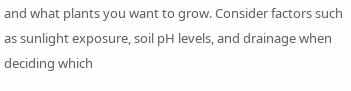and what plants you want to grow. Consider factors such as sunlight exposure, soil pH levels, and drainage when deciding which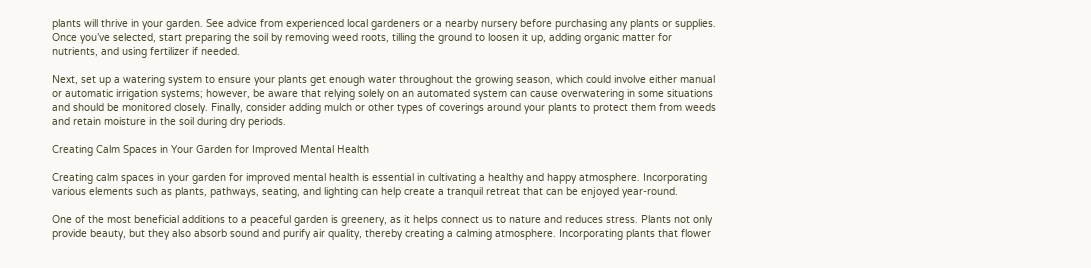plants will thrive in your garden. See advice from experienced local gardeners or a nearby nursery before purchasing any plants or supplies. Once you’ve selected, start preparing the soil by removing weed roots, tilling the ground to loosen it up, adding organic matter for nutrients, and using fertilizer if needed.

Next, set up a watering system to ensure your plants get enough water throughout the growing season, which could involve either manual or automatic irrigation systems; however, be aware that relying solely on an automated system can cause overwatering in some situations and should be monitored closely. Finally, consider adding mulch or other types of coverings around your plants to protect them from weeds and retain moisture in the soil during dry periods.

Creating Calm Spaces in Your Garden for Improved Mental Health

Creating calm spaces in your garden for improved mental health is essential in cultivating a healthy and happy atmosphere. Incorporating various elements such as plants, pathways, seating, and lighting can help create a tranquil retreat that can be enjoyed year-round.

One of the most beneficial additions to a peaceful garden is greenery, as it helps connect us to nature and reduces stress. Plants not only provide beauty, but they also absorb sound and purify air quality, thereby creating a calming atmosphere. Incorporating plants that flower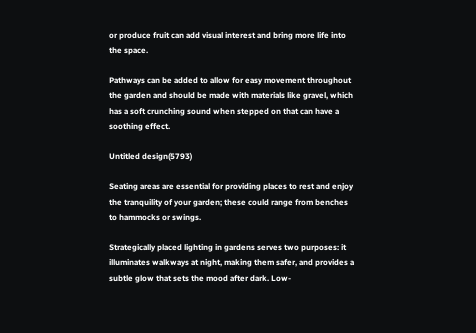or produce fruit can add visual interest and bring more life into the space.

Pathways can be added to allow for easy movement throughout the garden and should be made with materials like gravel, which has a soft crunching sound when stepped on that can have a soothing effect.

Untitled design(5793)

Seating areas are essential for providing places to rest and enjoy the tranquility of your garden; these could range from benches to hammocks or swings.

Strategically placed lighting in gardens serves two purposes: it illuminates walkways at night, making them safer, and provides a subtle glow that sets the mood after dark. Low-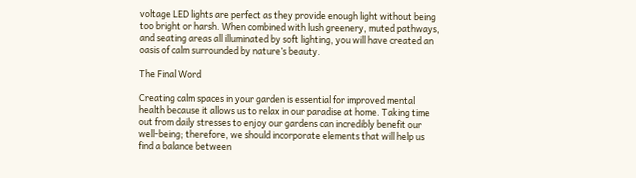voltage LED lights are perfect as they provide enough light without being too bright or harsh. When combined with lush greenery, muted pathways, and seating areas all illuminated by soft lighting, you will have created an oasis of calm surrounded by nature’s beauty.

The Final Word

Creating calm spaces in your garden is essential for improved mental health because it allows us to relax in our paradise at home. Taking time out from daily stresses to enjoy our gardens can incredibly benefit our well-being; therefore, we should incorporate elements that will help us find a balance between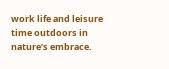work life and leisure time outdoors in nature’s embrace.